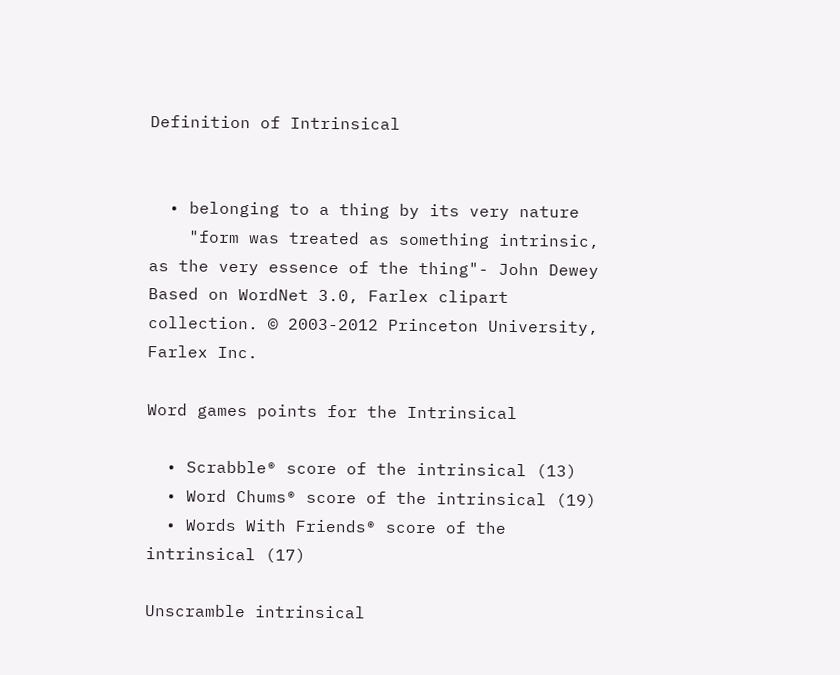Definition of Intrinsical


  • belonging to a thing by its very nature
    "form was treated as something intrinsic, as the very essence of the thing"- John Dewey
Based on WordNet 3.0, Farlex clipart collection. © 2003-2012 Princeton University, Farlex Inc.

Word games points for the Intrinsical

  • Scrabble® score of the intrinsical (13)
  • Word Chums® score of the intrinsical (19)
  • Words With Friends® score of the intrinsical (17)

Unscramble intrinsical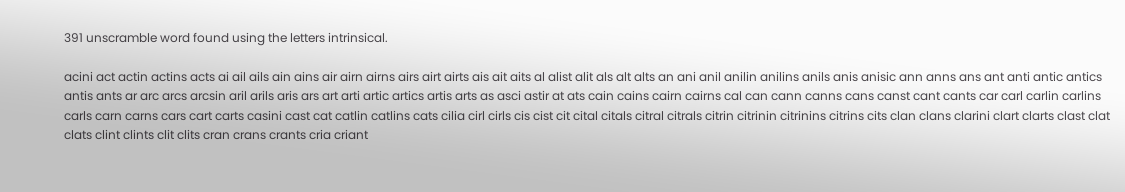391 unscramble word found using the letters intrinsical.

acini act actin actins acts ai ail ails ain ains air airn airns airs airt airts ais ait aits al alist alit als alt alts an ani anil anilin anilins anils anis anisic ann anns ans ant anti antic antics antis ants ar arc arcs arcsin aril arils aris ars art arti artic artics artis arts as asci astir at ats cain cains cairn cairns cal can cann canns cans canst cant cants car carl carlin carlins carls carn carns cars cart carts casini cast cat catlin catlins cats cilia cirl cirls cis cist cit cital citals citral citrals citrin citrinin citrinins citrins cits clan clans clarini clart clarts clast clat clats clint clints clit clits cran crans crants cria criant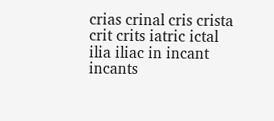crias crinal cris crista crit crits iatric ictal ilia iliac in incant incants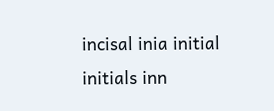incisal inia initial initials inn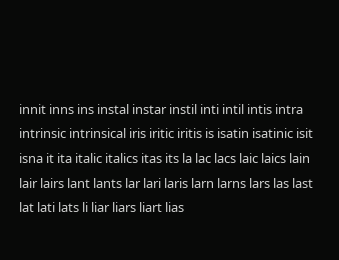innit inns ins instal instar instil inti intil intis intra intrinsic intrinsical iris iritic iritis is isatin isatinic isit isna it ita italic italics itas its la lac lacs laic laics lain lair lairs lant lants lar lari laris larn larns lars las last lat lati lats li liar liars liart lias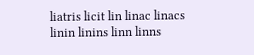liatris licit lin linac linacs linin linins linn linns